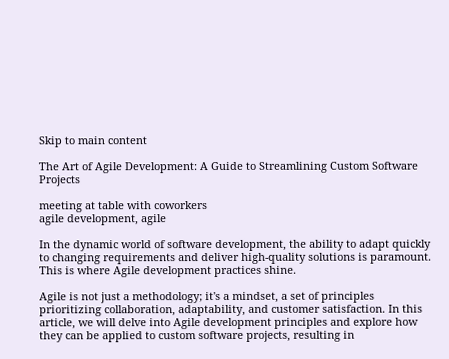Skip to main content

The Art of Agile Development: A Guide to Streamlining Custom Software Projects

meeting at table with coworkers
agile development, agile

In the dynamic world of software development, the ability to adapt quickly to changing requirements and deliver high-quality solutions is paramount. This is where Agile development practices shine.

Agile is not just a methodology; it's a mindset, a set of principles prioritizing collaboration, adaptability, and customer satisfaction. In this article, we will delve into Agile development principles and explore how they can be applied to custom software projects, resulting in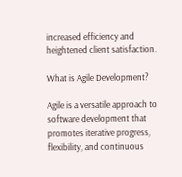increased efficiency and heightened client satisfaction.

What is Agile Development?

Agile is a versatile approach to software development that promotes iterative progress, flexibility, and continuous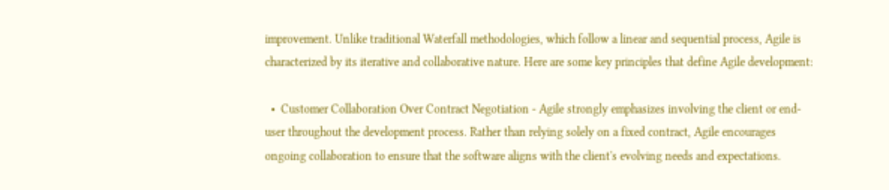improvement. Unlike traditional Waterfall methodologies, which follow a linear and sequential process, Agile is characterized by its iterative and collaborative nature. Here are some key principles that define Agile development:

  •  Customer Collaboration Over Contract Negotiation - Agile strongly emphasizes involving the client or end-user throughout the development process. Rather than relying solely on a fixed contract, Agile encourages ongoing collaboration to ensure that the software aligns with the client's evolving needs and expectations.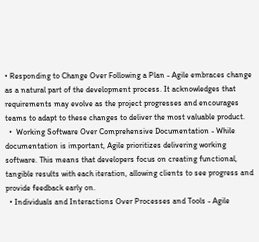• Responding to Change Over Following a Plan - Agile embraces change as a natural part of the development process. It acknowledges that requirements may evolve as the project progresses and encourages teams to adapt to these changes to deliver the most valuable product.
  •  Working Software Over Comprehensive Documentation - While documentation is important, Agile prioritizes delivering working software. This means that developers focus on creating functional, tangible results with each iteration, allowing clients to see progress and provide feedback early on.
  • Individuals and Interactions Over Processes and Tools - Agile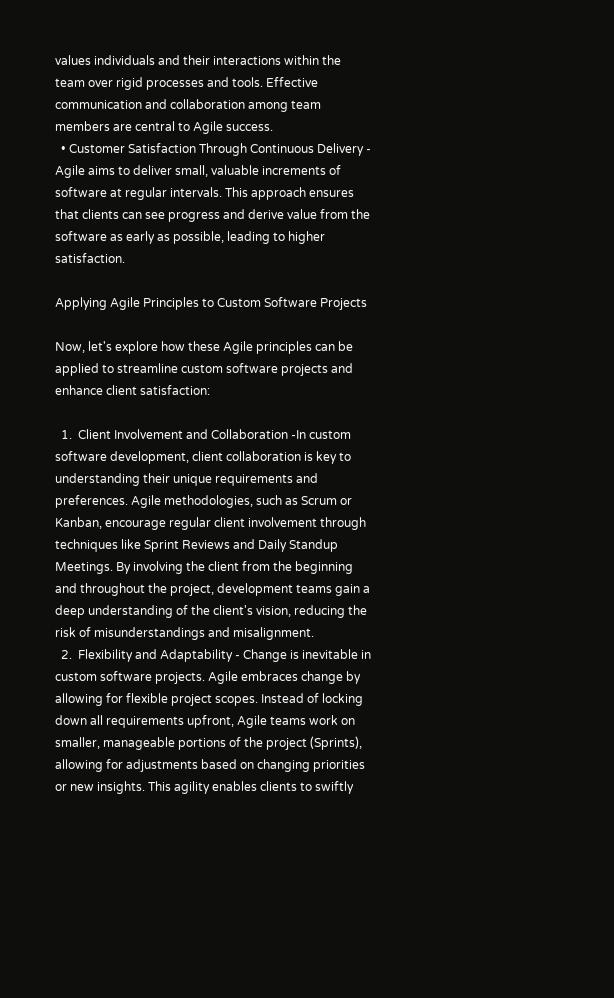values individuals and their interactions within the team over rigid processes and tools. Effective communication and collaboration among team members are central to Agile success.
  • Customer Satisfaction Through Continuous Delivery - Agile aims to deliver small, valuable increments of software at regular intervals. This approach ensures that clients can see progress and derive value from the software as early as possible, leading to higher satisfaction.

Applying Agile Principles to Custom Software Projects

Now, let's explore how these Agile principles can be applied to streamline custom software projects and enhance client satisfaction:

  1.  Client Involvement and Collaboration -In custom software development, client collaboration is key to understanding their unique requirements and preferences. Agile methodologies, such as Scrum or Kanban, encourage regular client involvement through techniques like Sprint Reviews and Daily Standup Meetings. By involving the client from the beginning and throughout the project, development teams gain a deep understanding of the client's vision, reducing the risk of misunderstandings and misalignment.
  2.  Flexibility and Adaptability - Change is inevitable in custom software projects. Agile embraces change by allowing for flexible project scopes. Instead of locking down all requirements upfront, Agile teams work on smaller, manageable portions of the project (Sprints), allowing for adjustments based on changing priorities or new insights. This agility enables clients to swiftly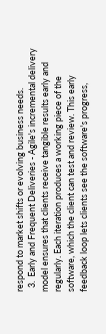respond to market shifts or evolving business needs.
  3.  Early and Frequent Deliveries - Agile's incremental delivery model ensures that clients receive tangible results early and regularly. Each iteration produces a working piece of the software, which the client can test and review. This early feedback loop lets clients see the software's progress,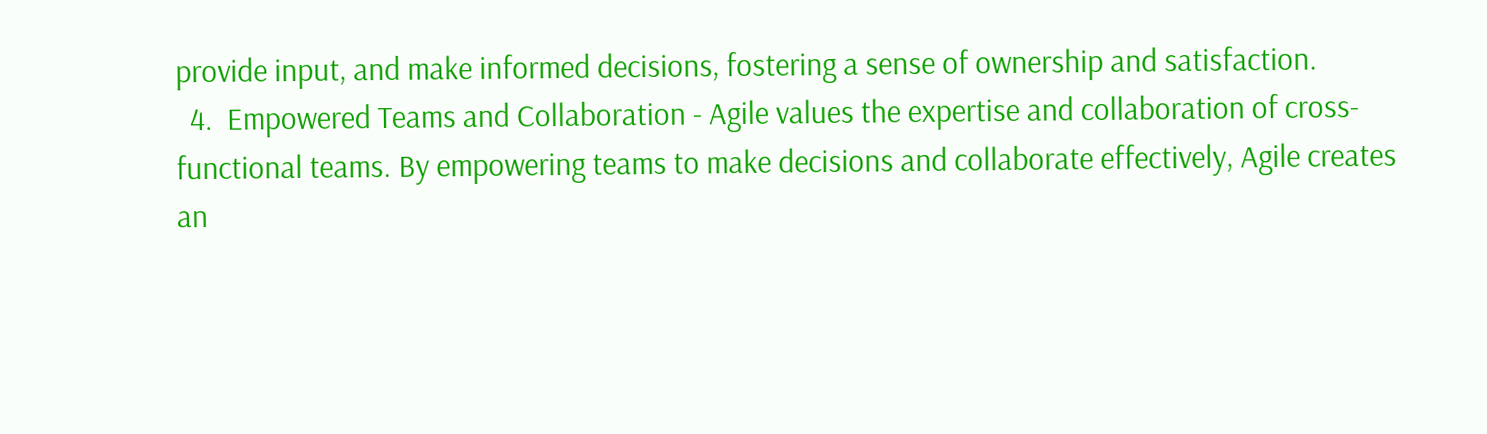provide input, and make informed decisions, fostering a sense of ownership and satisfaction.
  4.  Empowered Teams and Collaboration - Agile values the expertise and collaboration of cross-functional teams. By empowering teams to make decisions and collaborate effectively, Agile creates an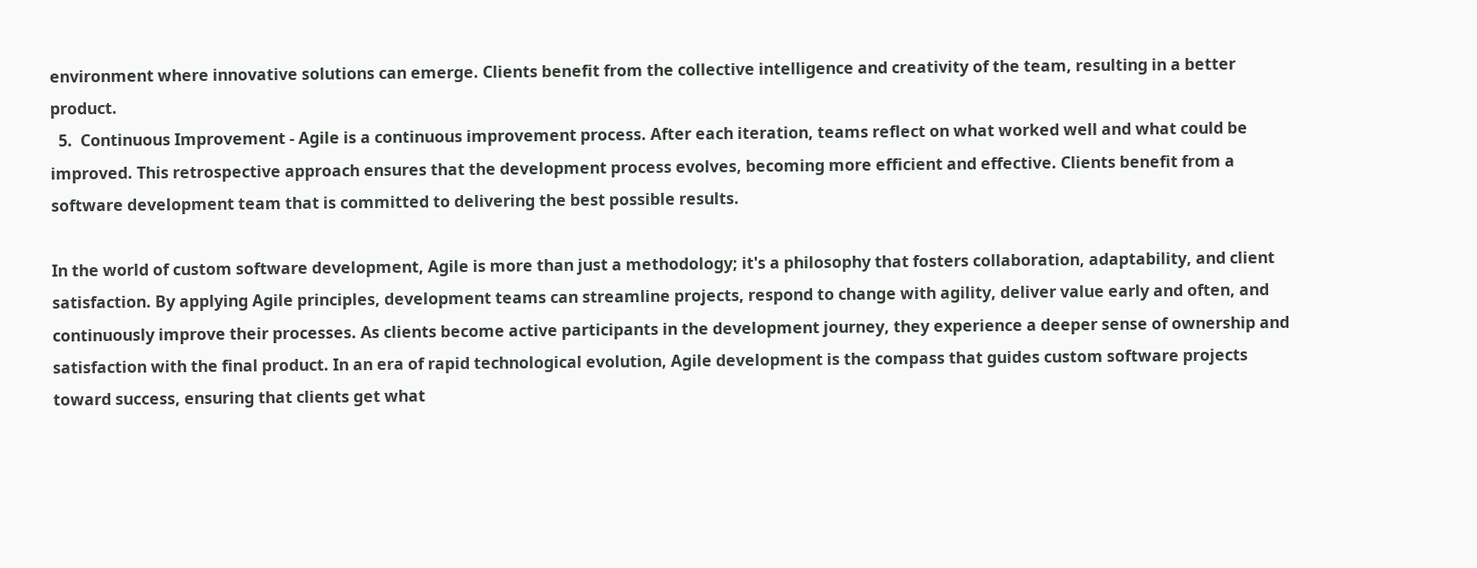environment where innovative solutions can emerge. Clients benefit from the collective intelligence and creativity of the team, resulting in a better product.
  5.  Continuous Improvement - Agile is a continuous improvement process. After each iteration, teams reflect on what worked well and what could be improved. This retrospective approach ensures that the development process evolves, becoming more efficient and effective. Clients benefit from a software development team that is committed to delivering the best possible results.

In the world of custom software development, Agile is more than just a methodology; it's a philosophy that fosters collaboration, adaptability, and client satisfaction. By applying Agile principles, development teams can streamline projects, respond to change with agility, deliver value early and often, and continuously improve their processes. As clients become active participants in the development journey, they experience a deeper sense of ownership and satisfaction with the final product. In an era of rapid technological evolution, Agile development is the compass that guides custom software projects toward success, ensuring that clients get what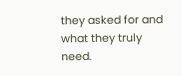they asked for and what they truly need.